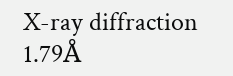X-ray diffraction
1.79Å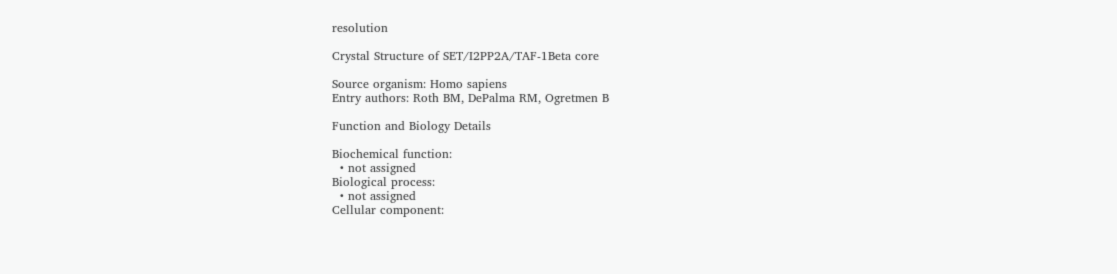resolution

Crystal Structure of SET/I2PP2A/TAF-1Beta core

Source organism: Homo sapiens
Entry authors: Roth BM, DePalma RM, Ogretmen B

Function and Biology Details

Biochemical function:
  • not assigned
Biological process:
  • not assigned
Cellular component: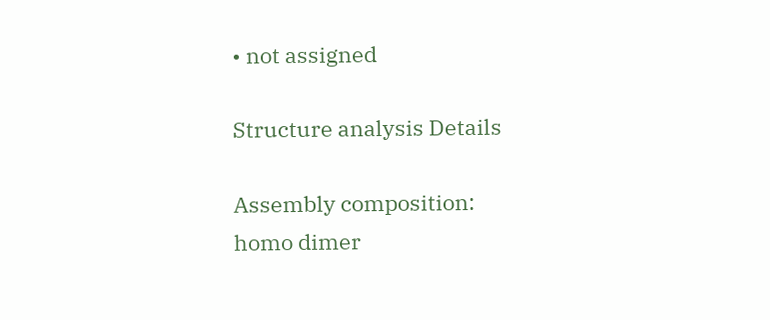• not assigned

Structure analysis Details

Assembly composition:
homo dimer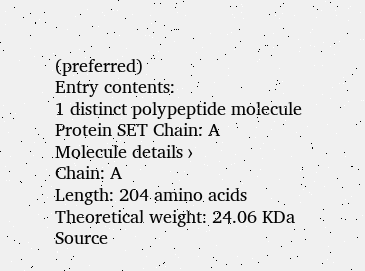(preferred)
Entry contents:
1 distinct polypeptide molecule
Protein SET Chain: A
Molecule details ›
Chain: A
Length: 204 amino acids
Theoretical weight: 24.06 KDa
Source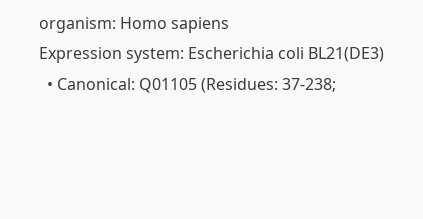organism: Homo sapiens
Expression system: Escherichia coli BL21(DE3)
  • Canonical: Q01105 (Residues: 37-238;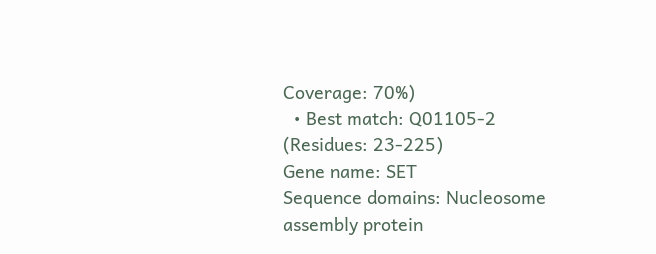Coverage: 70%)
  • Best match: Q01105-2 (Residues: 23-225)
Gene name: SET
Sequence domains: Nucleosome assembly protein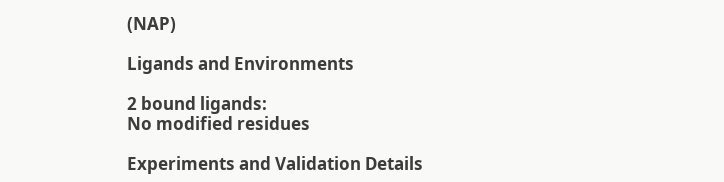(NAP)

Ligands and Environments

2 bound ligands:
No modified residues

Experiments and Validation Details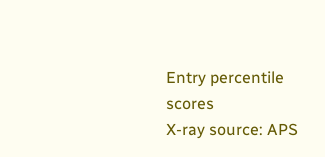Entry percentile scores
X-ray source: APS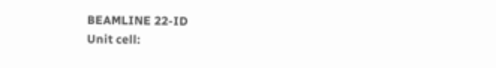BEAMLINE 22-ID
Unit cell: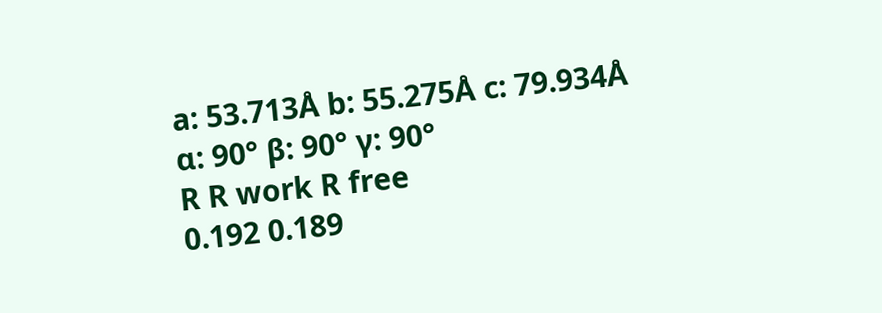a: 53.713Å b: 55.275Å c: 79.934Å
α: 90° β: 90° γ: 90°
R R work R free
0.192 0.189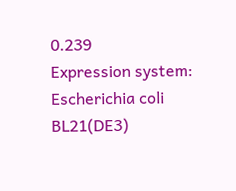0.239
Expression system: Escherichia coli BL21(DE3)